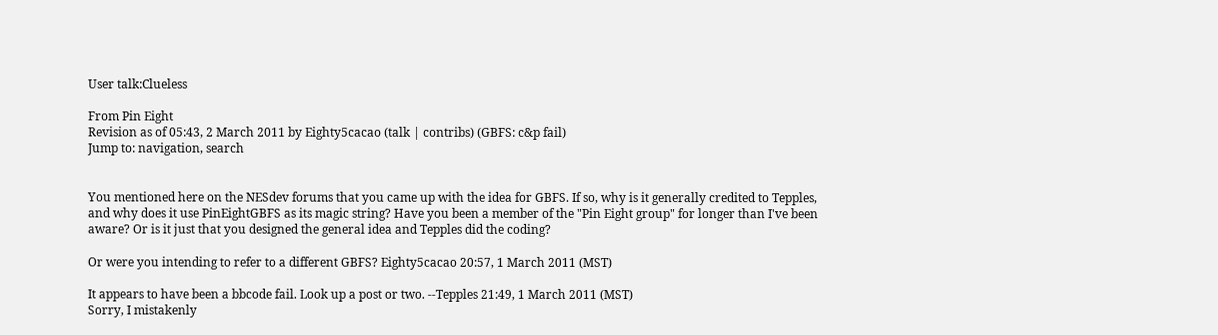User talk:Clueless

From Pin Eight
Revision as of 05:43, 2 March 2011 by Eighty5cacao (talk | contribs) (GBFS: c&p fail)
Jump to: navigation, search


You mentioned here on the NESdev forums that you came up with the idea for GBFS. If so, why is it generally credited to Tepples, and why does it use PinEightGBFS as its magic string? Have you been a member of the "Pin Eight group" for longer than I've been aware? Or is it just that you designed the general idea and Tepples did the coding?

Or were you intending to refer to a different GBFS? Eighty5cacao 20:57, 1 March 2011 (MST)

It appears to have been a bbcode fail. Look up a post or two. --Tepples 21:49, 1 March 2011 (MST)
Sorry, I mistakenly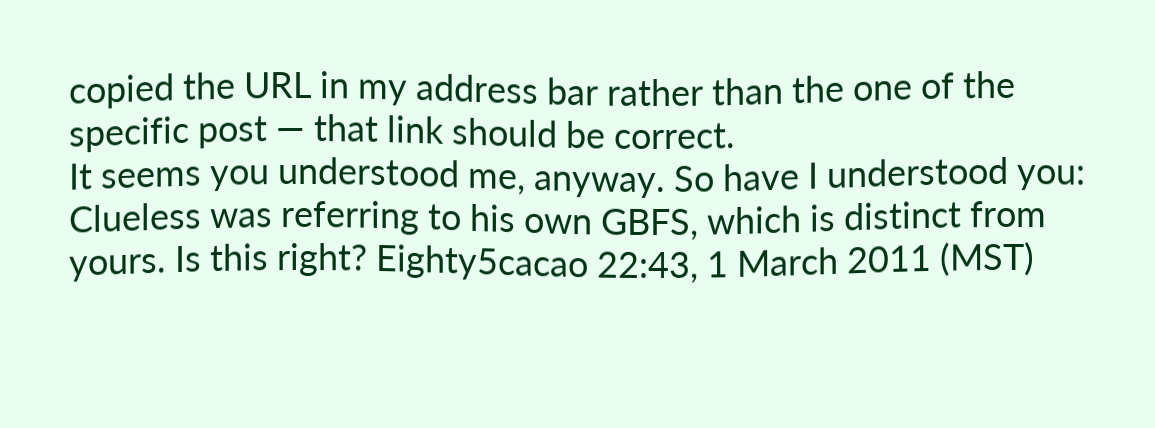copied the URL in my address bar rather than the one of the specific post — that link should be correct.
It seems you understood me, anyway. So have I understood you: Clueless was referring to his own GBFS, which is distinct from yours. Is this right? Eighty5cacao 22:43, 1 March 2011 (MST)